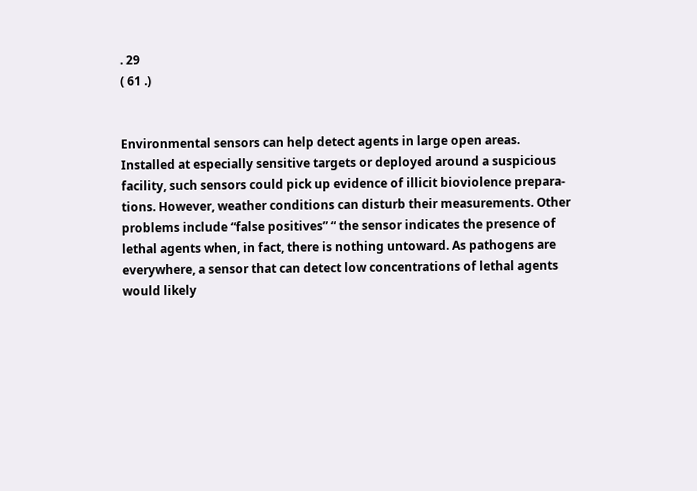. 29
( 61 .)


Environmental sensors can help detect agents in large open areas.
Installed at especially sensitive targets or deployed around a suspicious
facility, such sensors could pick up evidence of illicit bioviolence prepara-
tions. However, weather conditions can disturb their measurements. Other
problems include “false positives” “ the sensor indicates the presence of
lethal agents when, in fact, there is nothing untoward. As pathogens are
everywhere, a sensor that can detect low concentrations of lethal agents
would likely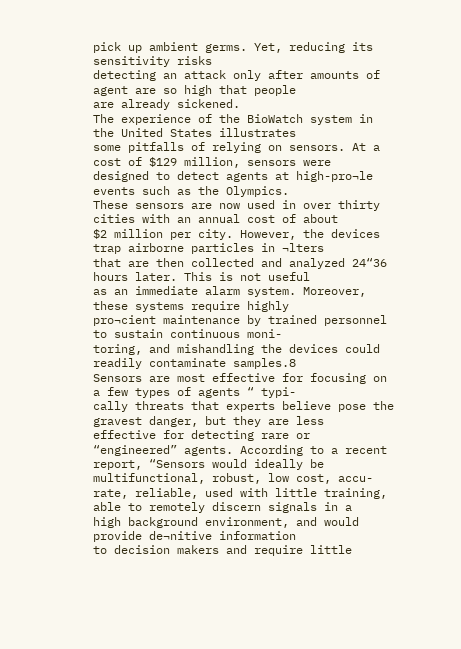pick up ambient germs. Yet, reducing its sensitivity risks
detecting an attack only after amounts of agent are so high that people
are already sickened.
The experience of the BioWatch system in the United States illustrates
some pitfalls of relying on sensors. At a cost of $129 million, sensors were
designed to detect agents at high-pro¬le events such as the Olympics.
These sensors are now used in over thirty cities with an annual cost of about
$2 million per city. However, the devices trap airborne particles in ¬lters
that are then collected and analyzed 24“36 hours later. This is not useful
as an immediate alarm system. Moreover, these systems require highly
pro¬cient maintenance by trained personnel to sustain continuous moni-
toring, and mishandling the devices could readily contaminate samples.8
Sensors are most effective for focusing on a few types of agents “ typi-
cally threats that experts believe pose the gravest danger, but they are less
effective for detecting rare or “engineered” agents. According to a recent
report, “Sensors would ideally be multifunctional, robust, low cost, accu-
rate, reliable, used with little training, able to remotely discern signals in a
high background environment, and would provide de¬nitive information
to decision makers and require little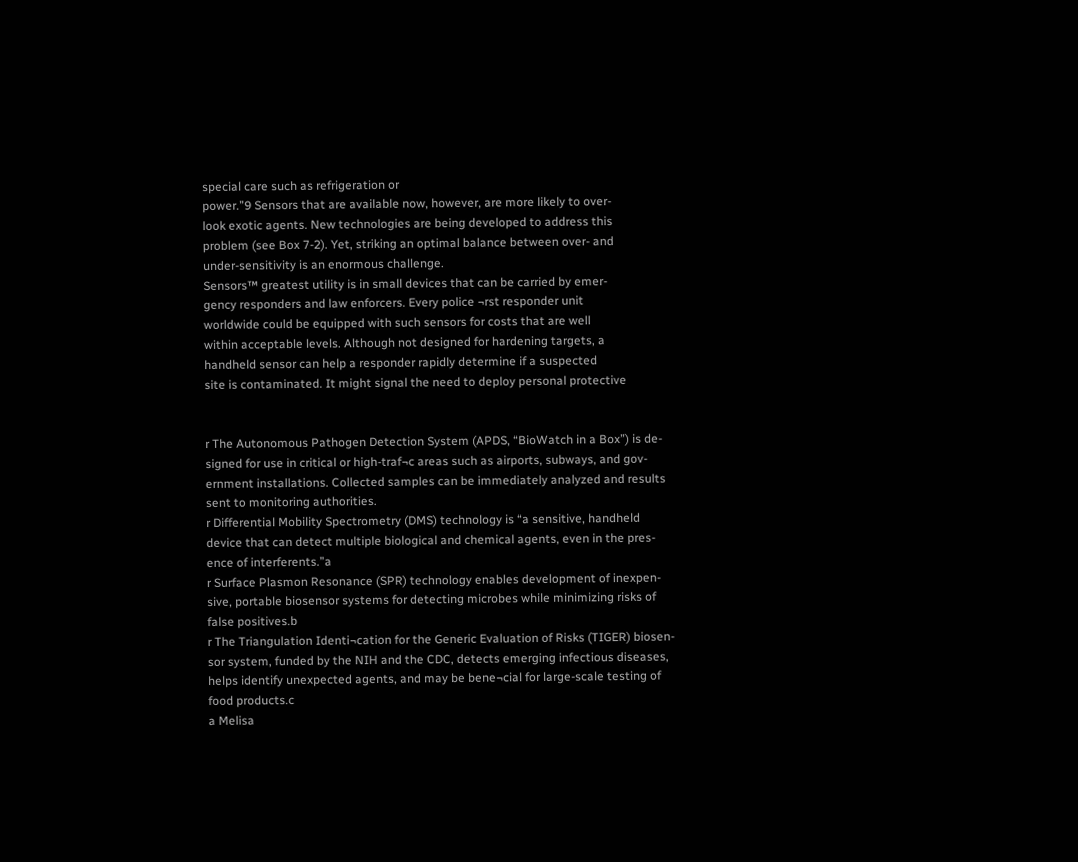special care such as refrigeration or
power.”9 Sensors that are available now, however, are more likely to over-
look exotic agents. New technologies are being developed to address this
problem (see Box 7-2). Yet, striking an optimal balance between over- and
under-sensitivity is an enormous challenge.
Sensors™ greatest utility is in small devices that can be carried by emer-
gency responders and law enforcers. Every police ¬rst responder unit
worldwide could be equipped with such sensors for costs that are well
within acceptable levels. Although not designed for hardening targets, a
handheld sensor can help a responder rapidly determine if a suspected
site is contaminated. It might signal the need to deploy personal protective


r The Autonomous Pathogen Detection System (APDS, “BioWatch in a Box”) is de-
signed for use in critical or high-traf¬c areas such as airports, subways, and gov-
ernment installations. Collected samples can be immediately analyzed and results
sent to monitoring authorities.
r Differential Mobility Spectrometry (DMS) technology is “a sensitive, handheld
device that can detect multiple biological and chemical agents, even in the pres-
ence of interferents.”a
r Surface Plasmon Resonance (SPR) technology enables development of inexpen-
sive, portable biosensor systems for detecting microbes while minimizing risks of
false positives.b
r The Triangulation Identi¬cation for the Generic Evaluation of Risks (TIGER) biosen-
sor system, funded by the NIH and the CDC, detects emerging infectious diseases,
helps identify unexpected agents, and may be bene¬cial for large-scale testing of
food products.c
a Melisa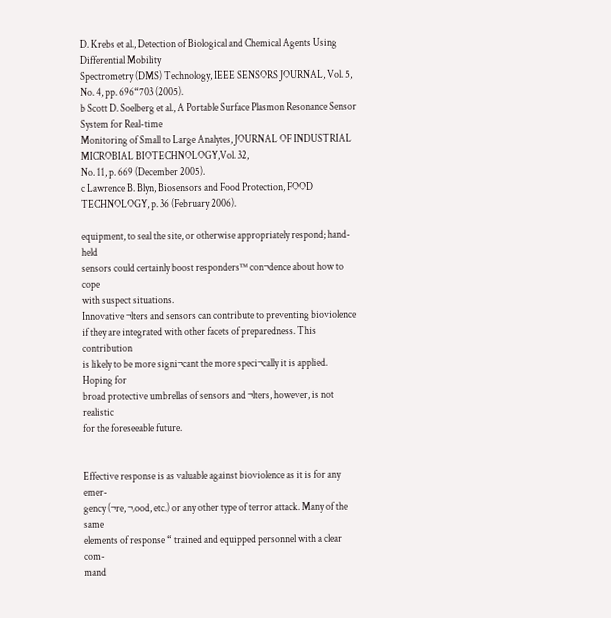D. Krebs et al., Detection of Biological and Chemical Agents Using Differential Mobility
Spectrometry (DMS) Technology, IEEE SENSORS JOURNAL, Vol. 5, No. 4, pp. 696“703 (2005).
b Scott D. Soelberg et al., A Portable Surface Plasmon Resonance Sensor System for Real-time
Monitoring of Small to Large Analytes, JOURNAL OF INDUSTRIAL MICROBIAL BIOTECHNOLOGY,Vol. 32,
No. 11, p. 669 (December 2005).
c Lawrence B. Blyn, Biosensors and Food Protection, FOOD TECHNOLOGY, p. 36 (February 2006).

equipment, to seal the site, or otherwise appropriately respond; hand-held
sensors could certainly boost responders™ con¬dence about how to cope
with suspect situations.
Innovative ¬lters and sensors can contribute to preventing bioviolence
if they are integrated with other facets of preparedness. This contribution
is likely to be more signi¬cant the more speci¬cally it is applied. Hoping for
broad protective umbrellas of sensors and ¬lters, however, is not realistic
for the foreseeable future.


Effective response is as valuable against bioviolence as it is for any emer-
gency (¬re, ¬‚ood, etc.) or any other type of terror attack. Many of the same
elements of response “ trained and equipped personnel with a clear com-
mand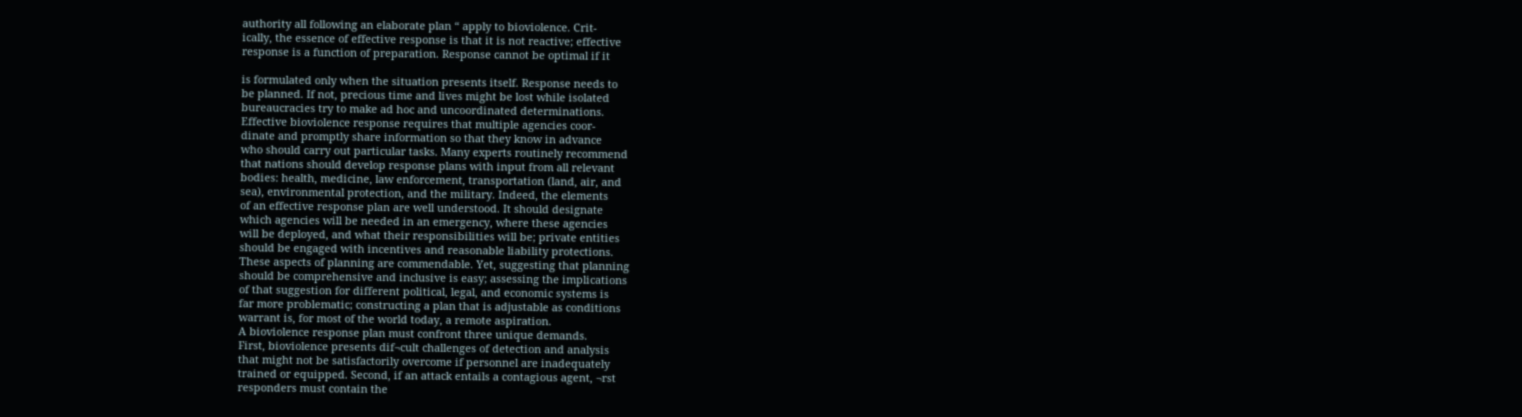authority all following an elaborate plan “ apply to bioviolence. Crit-
ically, the essence of effective response is that it is not reactive; effective
response is a function of preparation. Response cannot be optimal if it

is formulated only when the situation presents itself. Response needs to
be planned. If not, precious time and lives might be lost while isolated
bureaucracies try to make ad hoc and uncoordinated determinations.
Effective bioviolence response requires that multiple agencies coor-
dinate and promptly share information so that they know in advance
who should carry out particular tasks. Many experts routinely recommend
that nations should develop response plans with input from all relevant
bodies: health, medicine, law enforcement, transportation (land, air, and
sea), environmental protection, and the military. Indeed, the elements
of an effective response plan are well understood. It should designate
which agencies will be needed in an emergency, where these agencies
will be deployed, and what their responsibilities will be; private entities
should be engaged with incentives and reasonable liability protections.
These aspects of planning are commendable. Yet, suggesting that planning
should be comprehensive and inclusive is easy; assessing the implications
of that suggestion for different political, legal, and economic systems is
far more problematic; constructing a plan that is adjustable as conditions
warrant is, for most of the world today, a remote aspiration.
A bioviolence response plan must confront three unique demands.
First, bioviolence presents dif¬cult challenges of detection and analysis
that might not be satisfactorily overcome if personnel are inadequately
trained or equipped. Second, if an attack entails a contagious agent, ¬rst
responders must contain the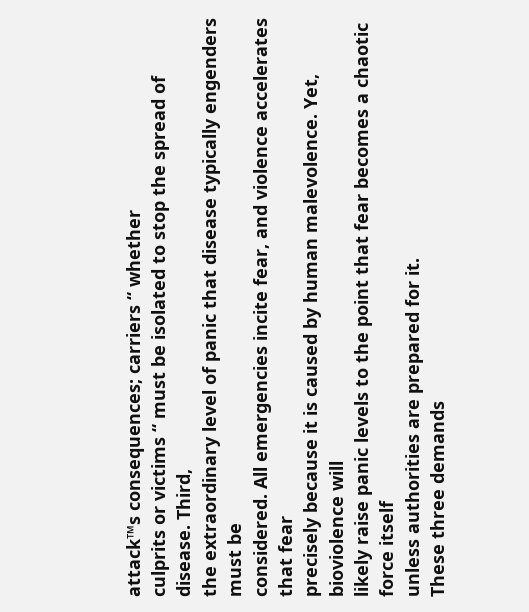attack™s consequences; carriers “ whether
culprits or victims “ must be isolated to stop the spread of disease. Third,
the extraordinary level of panic that disease typically engenders must be
considered. All emergencies incite fear, and violence accelerates that fear
precisely because it is caused by human malevolence. Yet, bioviolence will
likely raise panic levels to the point that fear becomes a chaotic force itself
unless authorities are prepared for it.
These three demands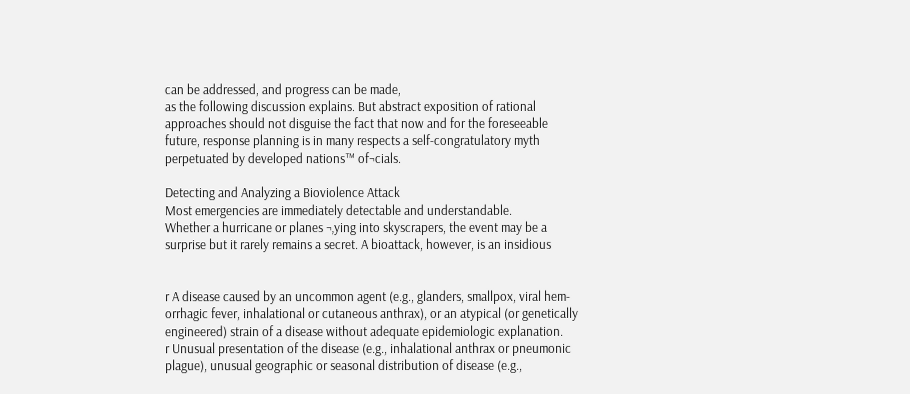can be addressed, and progress can be made,
as the following discussion explains. But abstract exposition of rational
approaches should not disguise the fact that now and for the foreseeable
future, response planning is in many respects a self-congratulatory myth
perpetuated by developed nations™ of¬cials.

Detecting and Analyzing a Bioviolence Attack
Most emergencies are immediately detectable and understandable.
Whether a hurricane or planes ¬‚ying into skyscrapers, the event may be a
surprise but it rarely remains a secret. A bioattack, however, is an insidious


r A disease caused by an uncommon agent (e.g., glanders, smallpox, viral hem-
orrhagic fever, inhalational or cutaneous anthrax), or an atypical (or genetically
engineered) strain of a disease without adequate epidemiologic explanation.
r Unusual presentation of the disease (e.g., inhalational anthrax or pneumonic
plague), unusual geographic or seasonal distribution of disease (e.g.,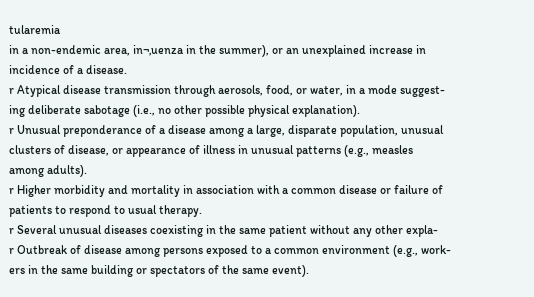tularemia
in a non-endemic area, in¬‚uenza in the summer), or an unexplained increase in
incidence of a disease.
r Atypical disease transmission through aerosols, food, or water, in a mode suggest-
ing deliberate sabotage (i.e., no other possible physical explanation).
r Unusual preponderance of a disease among a large, disparate population, unusual
clusters of disease, or appearance of illness in unusual patterns (e.g., measles
among adults).
r Higher morbidity and mortality in association with a common disease or failure of
patients to respond to usual therapy.
r Several unusual diseases coexisting in the same patient without any other expla-
r Outbreak of disease among persons exposed to a common environment (e.g., work-
ers in the same building or spectators of the same event).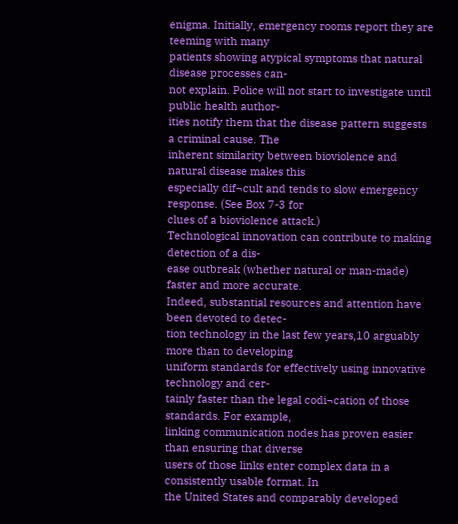enigma. Initially, emergency rooms report they are teeming with many
patients showing atypical symptoms that natural disease processes can-
not explain. Police will not start to investigate until public health author-
ities notify them that the disease pattern suggests a criminal cause. The
inherent similarity between bioviolence and natural disease makes this
especially dif¬cult and tends to slow emergency response. (See Box 7-3 for
clues of a bioviolence attack.)
Technological innovation can contribute to making detection of a dis-
ease outbreak (whether natural or man-made) faster and more accurate.
Indeed, substantial resources and attention have been devoted to detec-
tion technology in the last few years,10 arguably more than to developing
uniform standards for effectively using innovative technology and cer-
tainly faster than the legal codi¬cation of those standards. For example,
linking communication nodes has proven easier than ensuring that diverse
users of those links enter complex data in a consistently usable format. In
the United States and comparably developed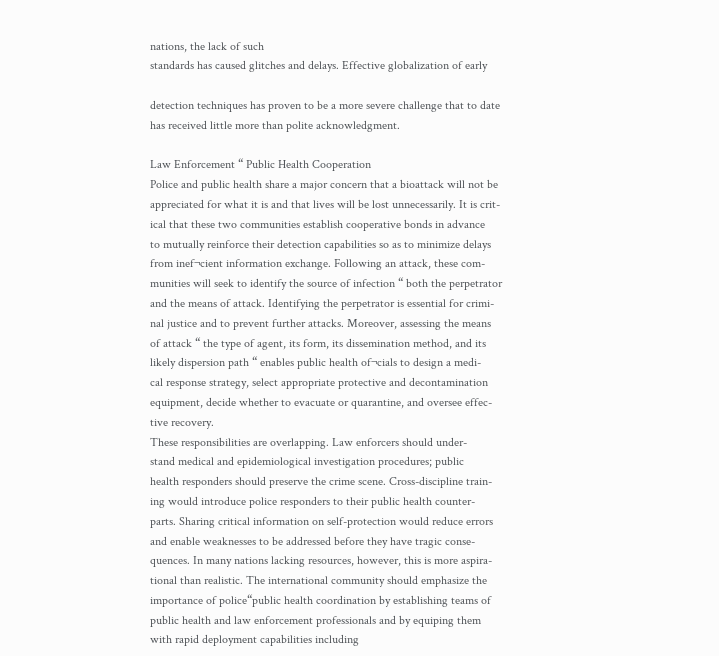nations, the lack of such
standards has caused glitches and delays. Effective globalization of early

detection techniques has proven to be a more severe challenge that to date
has received little more than polite acknowledgment.

Law Enforcement “ Public Health Cooperation
Police and public health share a major concern that a bioattack will not be
appreciated for what it is and that lives will be lost unnecessarily. It is crit-
ical that these two communities establish cooperative bonds in advance
to mutually reinforce their detection capabilities so as to minimize delays
from inef¬cient information exchange. Following an attack, these com-
munities will seek to identify the source of infection “ both the perpetrator
and the means of attack. Identifying the perpetrator is essential for crimi-
nal justice and to prevent further attacks. Moreover, assessing the means
of attack “ the type of agent, its form, its dissemination method, and its
likely dispersion path “ enables public health of¬cials to design a medi-
cal response strategy, select appropriate protective and decontamination
equipment, decide whether to evacuate or quarantine, and oversee effec-
tive recovery.
These responsibilities are overlapping. Law enforcers should under-
stand medical and epidemiological investigation procedures; public
health responders should preserve the crime scene. Cross-discipline train-
ing would introduce police responders to their public health counter-
parts. Sharing critical information on self-protection would reduce errors
and enable weaknesses to be addressed before they have tragic conse-
quences. In many nations lacking resources, however, this is more aspira-
tional than realistic. The international community should emphasize the
importance of police“public health coordination by establishing teams of
public health and law enforcement professionals and by equiping them
with rapid deployment capabilities including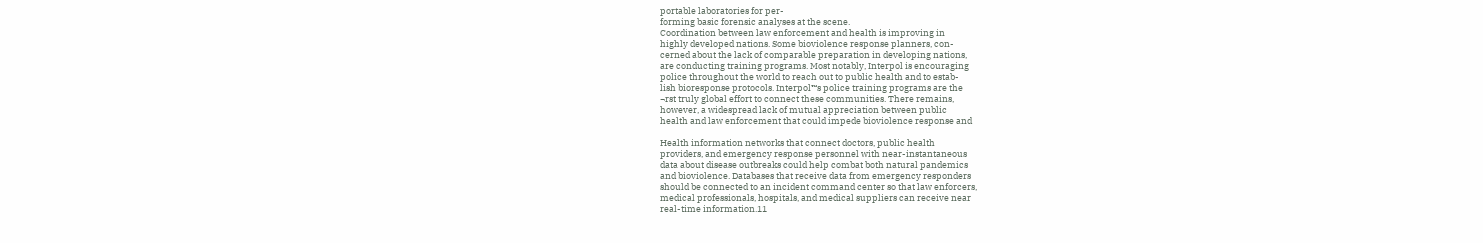portable laboratories for per-
forming basic forensic analyses at the scene.
Coordination between law enforcement and health is improving in
highly developed nations. Some bioviolence response planners, con-
cerned about the lack of comparable preparation in developing nations,
are conducting training programs. Most notably, Interpol is encouraging
police throughout the world to reach out to public health and to estab-
lish bioresponse protocols. Interpol™s police training programs are the
¬rst truly global effort to connect these communities. There remains,
however, a widespread lack of mutual appreciation between public
health and law enforcement that could impede bioviolence response and

Health information networks that connect doctors, public health
providers, and emergency response personnel with near-instantaneous
data about disease outbreaks could help combat both natural pandemics
and bioviolence. Databases that receive data from emergency responders
should be connected to an incident command center so that law enforcers,
medical professionals, hospitals, and medical suppliers can receive near
real-time information.11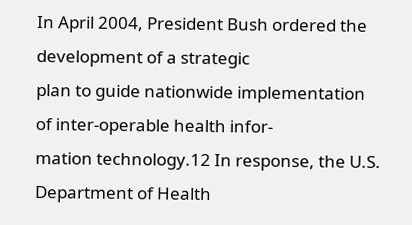In April 2004, President Bush ordered the development of a strategic
plan to guide nationwide implementation of inter-operable health infor-
mation technology.12 In response, the U.S. Department of Health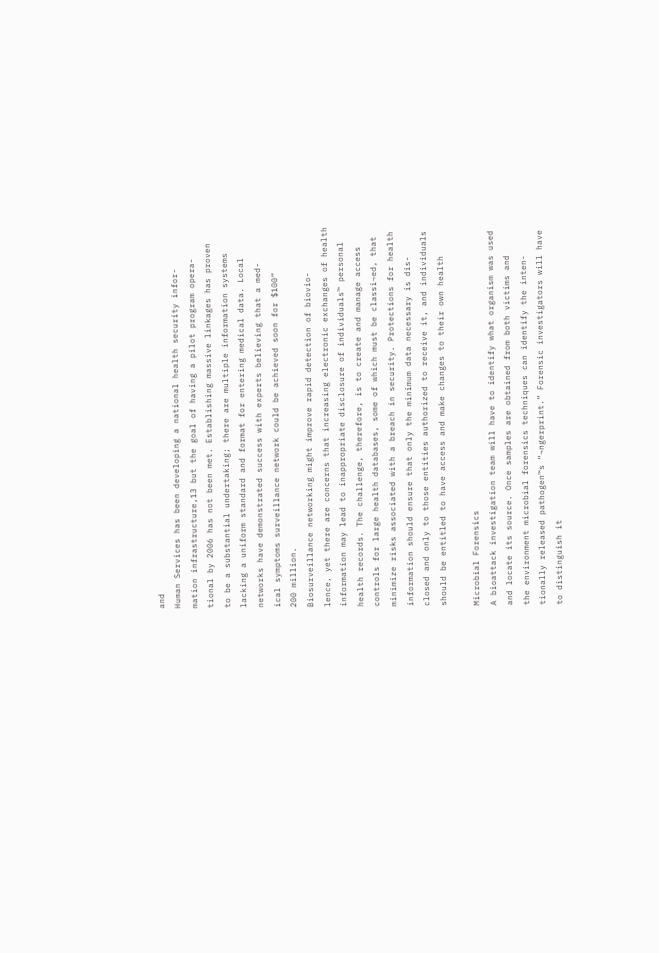and
Human Services has been developing a national health security infor-
mation infrastructure,13 but the goal of having a pilot program opera-
tional by 2006 has not been met. Establishing massive linkages has proven
to be a substantial undertaking; there are multiple information systems
lacking a uniform standard and format for entering medical data. Local
networks have demonstrated success with experts believing that a med-
ical symptoms surveillance network could be achieved soon for $100“
200 million.
Biosurveillance networking might improve rapid detection of biovio-
lence, yet there are concerns that increasing electronic exchanges of health
information may lead to inappropriate disclosure of individuals™ personal
health records. The challenge, therefore, is to create and manage access
controls for large health databases, some of which must be classi¬ed, that
minimize risks associated with a breach in security. Protections for health
information should ensure that only the minimum data necessary is dis-
closed and only to those entities authorized to receive it, and individuals
should be entitled to have access and make changes to their own health

Microbial Forensics
A bioattack investigation team will have to identify what organism was used
and locate its source. Once samples are obtained from both victims and
the environment microbial forensics techniques can identify the inten-
tionally released pathogen™s “¬ngerprint.” Forensic investigators will have
to distinguish it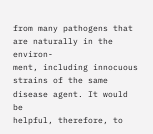from many pathogens that are naturally in the environ-
ment, including innocuous strains of the same disease agent. It would be
helpful, therefore, to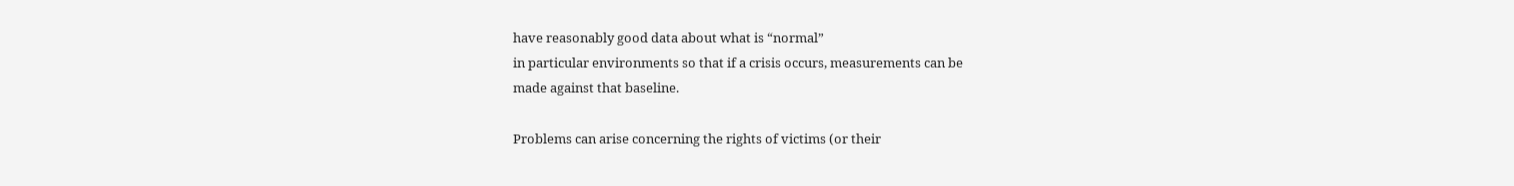have reasonably good data about what is “normal”
in particular environments so that if a crisis occurs, measurements can be
made against that baseline.

Problems can arise concerning the rights of victims (or their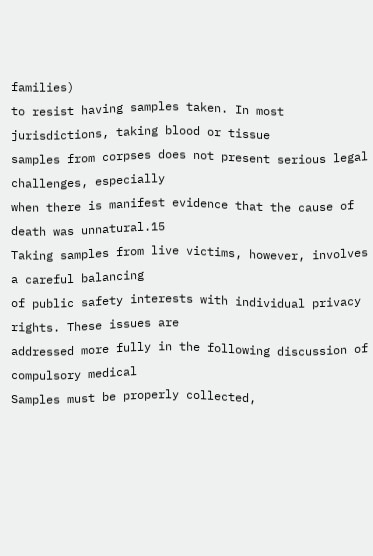families)
to resist having samples taken. In most jurisdictions, taking blood or tissue
samples from corpses does not present serious legal challenges, especially
when there is manifest evidence that the cause of death was unnatural.15
Taking samples from live victims, however, involves a careful balancing
of public safety interests with individual privacy rights. These issues are
addressed more fully in the following discussion of compulsory medical
Samples must be properly collected,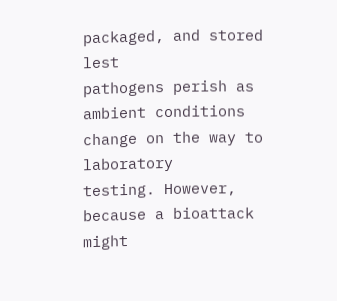packaged, and stored lest
pathogens perish as ambient conditions change on the way to laboratory
testing. However, because a bioattack might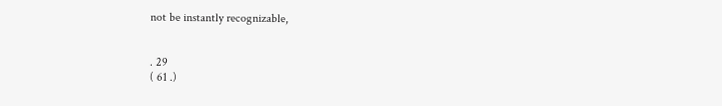not be instantly recognizable,


. 29
( 61 .)